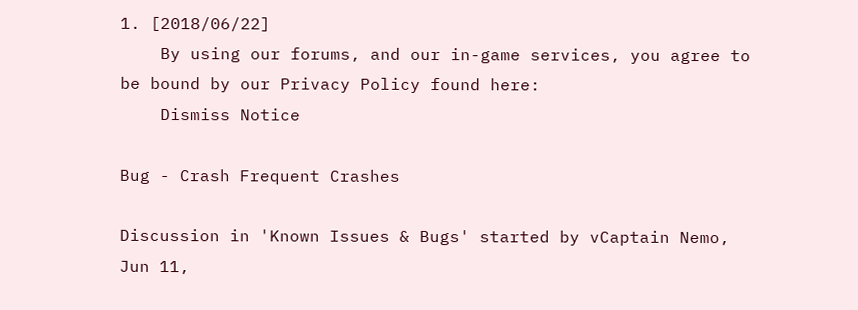1. [2018/06/22]
    By using our forums, and our in-game services, you agree to be bound by our Privacy Policy found here:
    Dismiss Notice

Bug - Crash Frequent Crashes

Discussion in 'Known Issues & Bugs' started by vCaptain Nemo, Jun 11,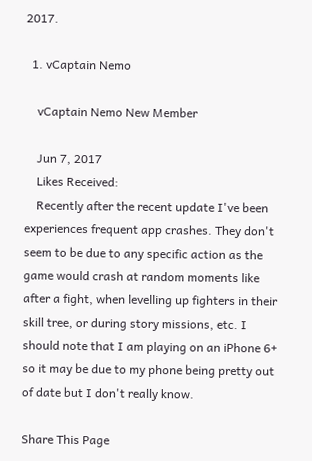2017.

  1. vCaptain Nemo

    vCaptain Nemo New Member

    Jun 7, 2017
    Likes Received:
    Recently after the recent update I've been experiences frequent app crashes. They don't seem to be due to any specific action as the game would crash at random moments like after a fight, when levelling up fighters in their skill tree, or during story missions, etc. I should note that I am playing on an iPhone 6+ so it may be due to my phone being pretty out of date but I don't really know.

Share This Page